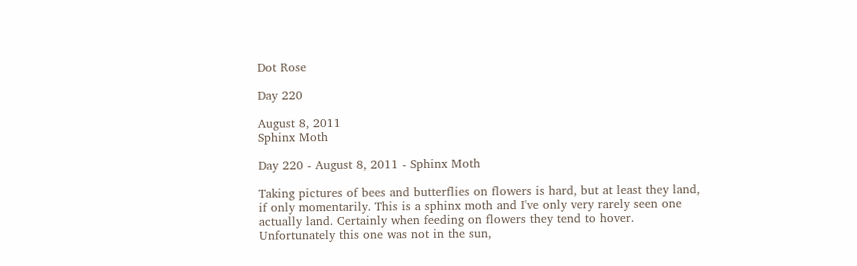Dot Rose

Day 220

August 8, 2011
Sphinx Moth

Day 220 - August 8, 2011 - Sphinx Moth

Taking pictures of bees and butterflies on flowers is hard, but at least they land, if only momentarily. This is a sphinx moth and I've only very rarely seen one actually land. Certainly when feeding on flowers they tend to hover. Unfortunately this one was not in the sun,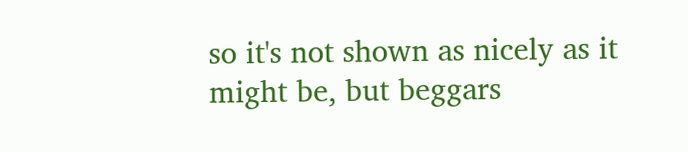so it's not shown as nicely as it might be, but beggars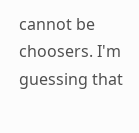cannot be choosers. I'm guessing that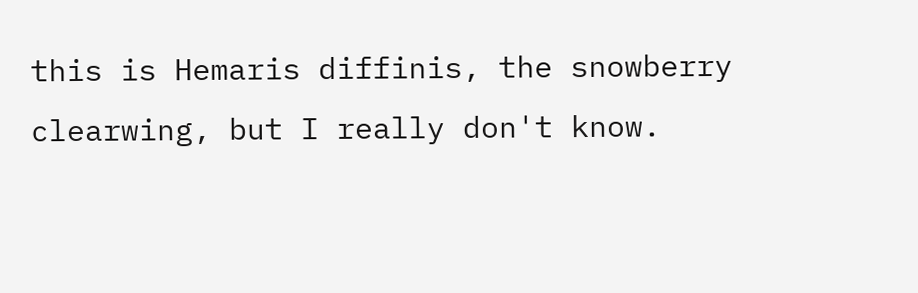this is Hemaris diffinis, the snowberry clearwing, but I really don't know.